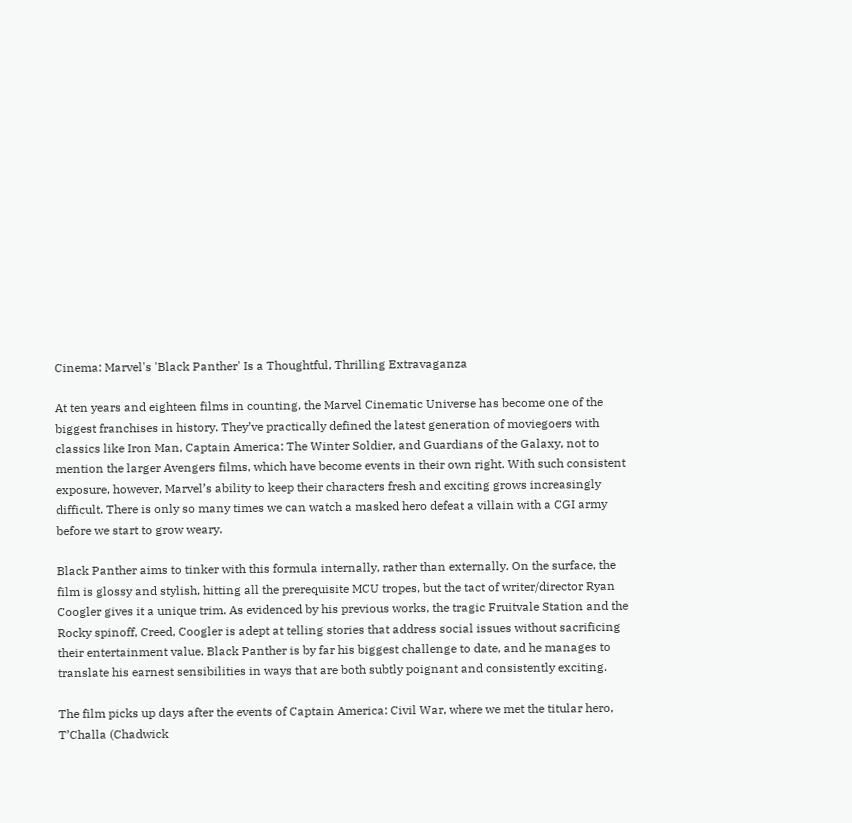Cinema: Marvel's 'Black Panther' Is a Thoughtful, Thrilling Extravaganza

At ten years and eighteen films in counting, the Marvel Cinematic Universe has become one of the biggest franchises in history. They’ve practically defined the latest generation of moviegoers with classics like Iron Man, Captain America: The Winter Soldier, and Guardians of the Galaxy, not to mention the larger Avengers films, which have become events in their own right. With such consistent exposure, however, Marvel’s ability to keep their characters fresh and exciting grows increasingly difficult. There is only so many times we can watch a masked hero defeat a villain with a CGI army before we start to grow weary.

Black Panther aims to tinker with this formula internally, rather than externally. On the surface, the film is glossy and stylish, hitting all the prerequisite MCU tropes, but the tact of writer/director Ryan Coogler gives it a unique trim. As evidenced by his previous works, the tragic Fruitvale Station and the Rocky spinoff, Creed, Coogler is adept at telling stories that address social issues without sacrificing their entertainment value. Black Panther is by far his biggest challenge to date, and he manages to translate his earnest sensibilities in ways that are both subtly poignant and consistently exciting.

The film picks up days after the events of Captain America: Civil War, where we met the titular hero, T’Challa (Chadwick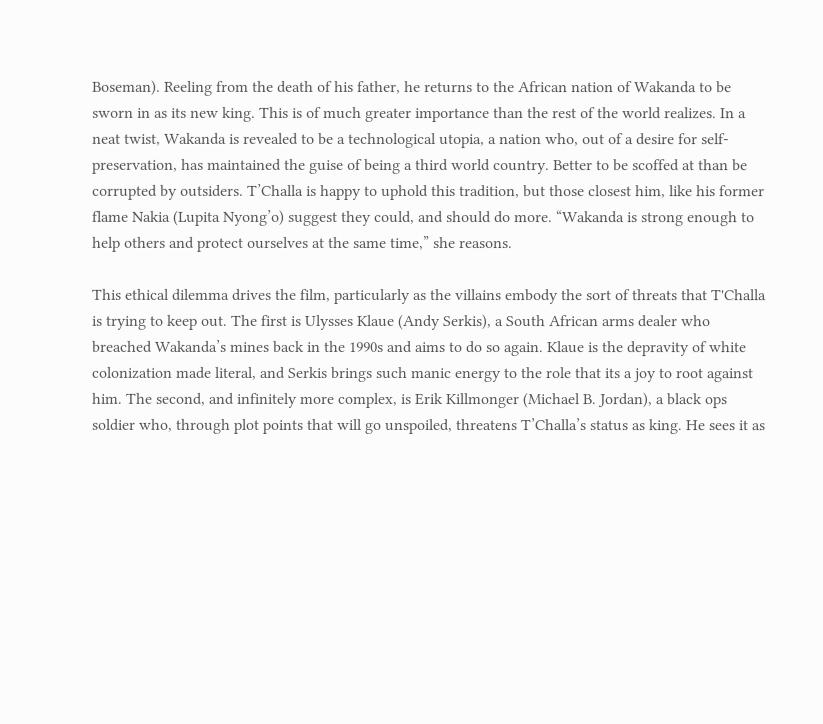Boseman). Reeling from the death of his father, he returns to the African nation of Wakanda to be sworn in as its new king. This is of much greater importance than the rest of the world realizes. In a neat twist, Wakanda is revealed to be a technological utopia, a nation who, out of a desire for self-preservation, has maintained the guise of being a third world country. Better to be scoffed at than be corrupted by outsiders. T’Challa is happy to uphold this tradition, but those closest him, like his former flame Nakia (Lupita Nyong’o) suggest they could, and should do more. “Wakanda is strong enough to help others and protect ourselves at the same time,” she reasons.

This ethical dilemma drives the film, particularly as the villains embody the sort of threats that T'Challa is trying to keep out. The first is Ulysses Klaue (Andy Serkis), a South African arms dealer who breached Wakanda’s mines back in the 1990s and aims to do so again. Klaue is the depravity of white colonization made literal, and Serkis brings such manic energy to the role that its a joy to root against him. The second, and infinitely more complex, is Erik Killmonger (Michael B. Jordan), a black ops soldier who, through plot points that will go unspoiled, threatens T’Challa’s status as king. He sees it as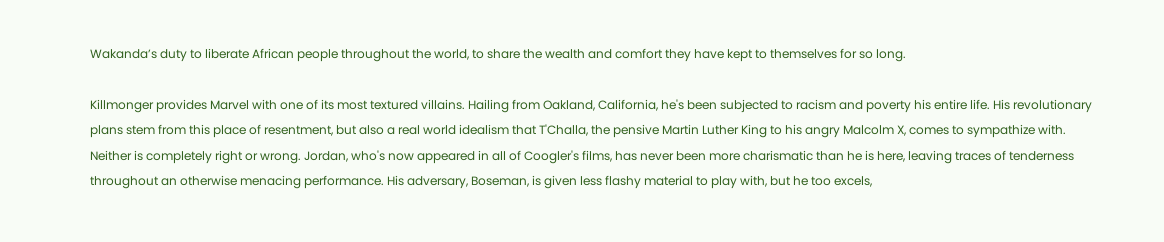Wakanda’s duty to liberate African people throughout the world, to share the wealth and comfort they have kept to themselves for so long.

Killmonger provides Marvel with one of its most textured villains. Hailing from Oakland, California, he's been subjected to racism and poverty his entire life. His revolutionary plans stem from this place of resentment, but also a real world idealism that T'Challa, the pensive Martin Luther King to his angry Malcolm X, comes to sympathize with. Neither is completely right or wrong. Jordan, who's now appeared in all of Coogler's films, has never been more charismatic than he is here, leaving traces of tenderness throughout an otherwise menacing performance. His adversary, Boseman, is given less flashy material to play with, but he too excels,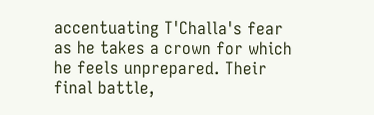accentuating T'Challa's fear as he takes a crown for which he feels unprepared. Their final battle,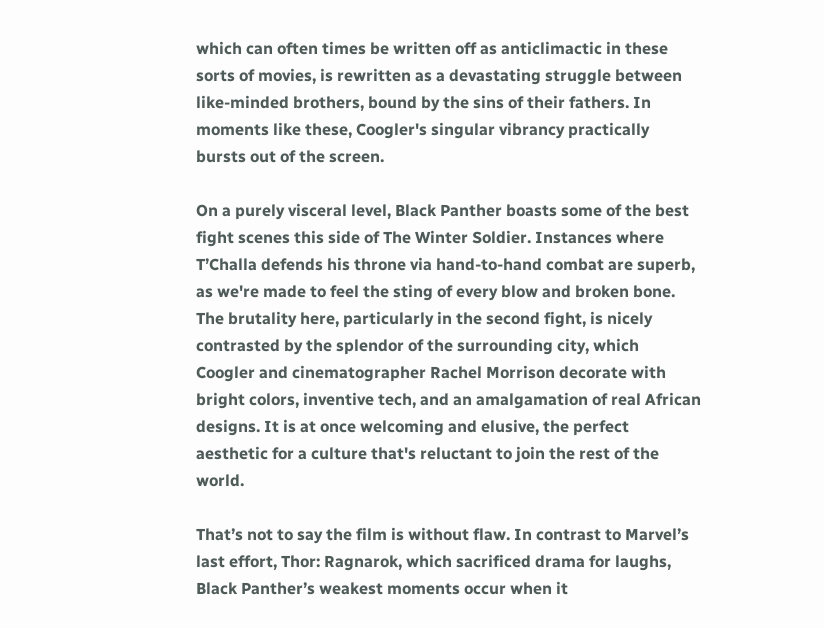which can often times be written off as anticlimactic in these sorts of movies, is rewritten as a devastating struggle between like-minded brothers, bound by the sins of their fathers. In moments like these, Coogler's singular vibrancy practically bursts out of the screen.

On a purely visceral level, Black Panther boasts some of the best fight scenes this side of The Winter Soldier. Instances where T’Challa defends his throne via hand-to-hand combat are superb, as we're made to feel the sting of every blow and broken bone. The brutality here, particularly in the second fight, is nicely contrasted by the splendor of the surrounding city, which Coogler and cinematographer Rachel Morrison decorate with bright colors, inventive tech, and an amalgamation of real African designs. It is at once welcoming and elusive, the perfect aesthetic for a culture that's reluctant to join the rest of the world.

That’s not to say the film is without flaw. In contrast to Marvel’s last effort, Thor: Ragnarok, which sacrificed drama for laughs, Black Panther’s weakest moments occur when it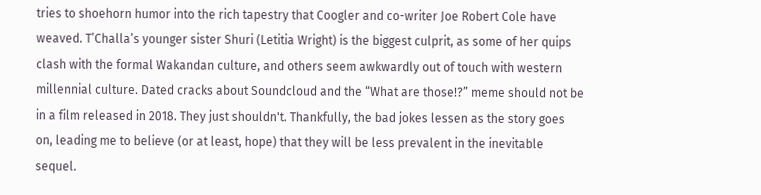tries to shoehorn humor into the rich tapestry that Coogler and co-writer Joe Robert Cole have weaved. T’Challa’s younger sister Shuri (Letitia Wright) is the biggest culprit, as some of her quips clash with the formal Wakandan culture, and others seem awkwardly out of touch with western millennial culture. Dated cracks about Soundcloud and the “What are those!?” meme should not be in a film released in 2018. They just shouldn't. Thankfully, the bad jokes lessen as the story goes on, leading me to believe (or at least, hope) that they will be less prevalent in the inevitable sequel.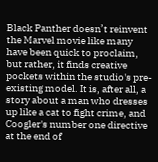Black Panther doesn’t reinvent the Marvel movie like many have been quick to proclaim, but rather, it finds creative pockets within the studio's pre-existing model. It is, after all, a story about a man who dresses up like a cat to fight crime, and Coogler's number one directive at the end of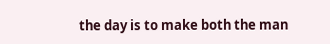the day is to make both the man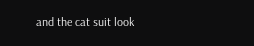and the cat suit look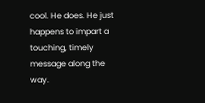cool. He does. He just happens to impart a touching, timely message along the way.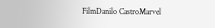FilmDanilo CastroMarvel